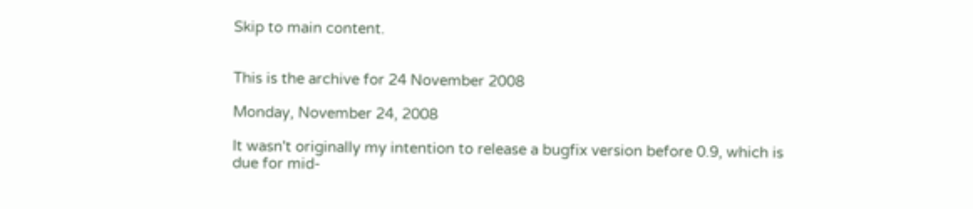Skip to main content.


This is the archive for 24 November 2008

Monday, November 24, 2008

It wasn't originally my intention to release a bugfix version before 0.9, which is due for mid-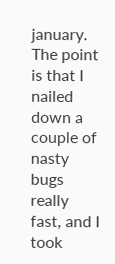january. The point is that I nailed down a couple of nasty bugs really fast, and I took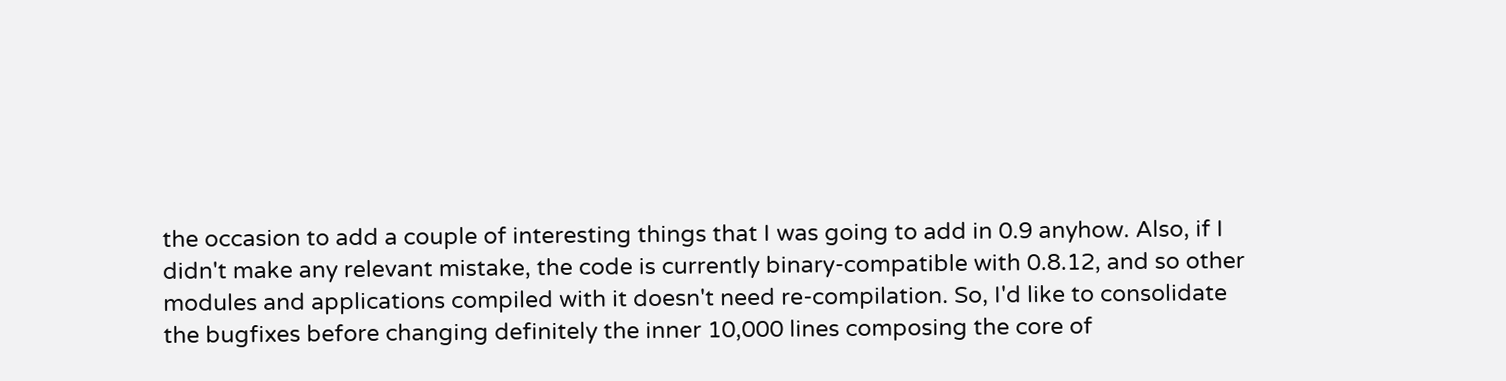the occasion to add a couple of interesting things that I was going to add in 0.9 anyhow. Also, if I didn't make any relevant mistake, the code is currently binary-compatible with 0.8.12, and so other modules and applications compiled with it doesn't need re-compilation. So, I'd like to consolidate the bugfixes before changing definitely the inner 10,000 lines composing the core of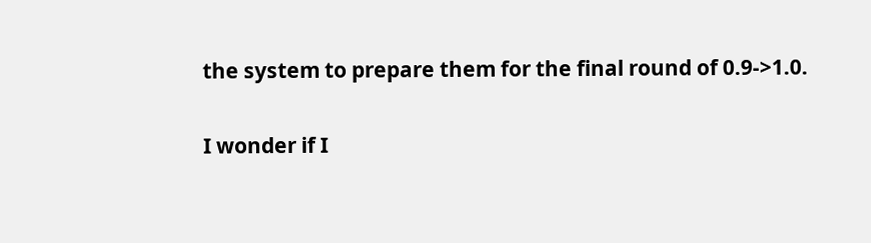the system to prepare them for the final round of 0.9->1.0.

I wonder if I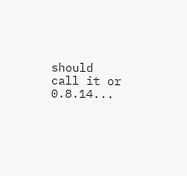should call it or 0.8.14...